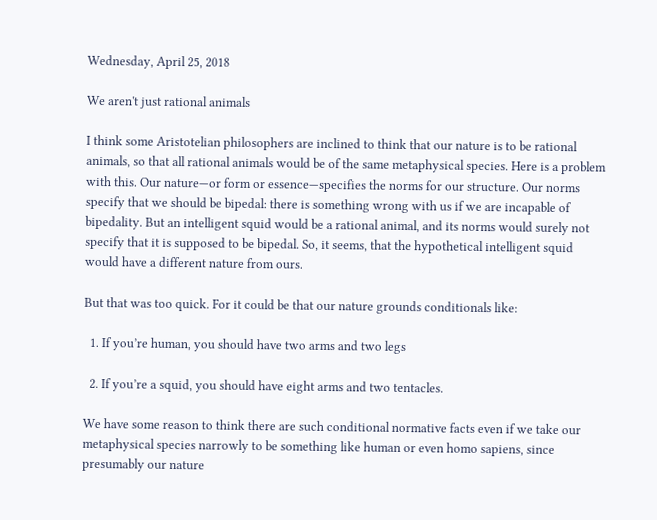Wednesday, April 25, 2018

We aren't just rational animals

I think some Aristotelian philosophers are inclined to think that our nature is to be rational animals, so that all rational animals would be of the same metaphysical species. Here is a problem with this. Our nature—or form or essence—specifies the norms for our structure. Our norms specify that we should be bipedal: there is something wrong with us if we are incapable of bipedality. But an intelligent squid would be a rational animal, and its norms would surely not specify that it is supposed to be bipedal. So, it seems, that the hypothetical intelligent squid would have a different nature from ours.

But that was too quick. For it could be that our nature grounds conditionals like:

  1. If you’re human, you should have two arms and two legs

  2. If you’re a squid, you should have eight arms and two tentacles.

We have some reason to think there are such conditional normative facts even if we take our metaphysical species narrowly to be something like human or even homo sapiens, since presumably our nature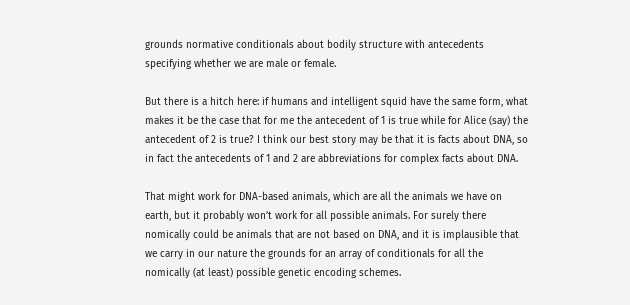grounds normative conditionals about bodily structure with antecedents specifying whether we are male or female.

But there is a hitch here: if humans and intelligent squid have the same form, what makes it be the case that for me the antecedent of 1 is true while for Alice (say) the antecedent of 2 is true? I think our best story may be that it is facts about DNA, so in fact the antecedents of 1 and 2 are abbreviations for complex facts about DNA.

That might work for DNA-based animals, which are all the animals we have on earth, but it probably won’t work for all possible animals. For surely there nomically could be animals that are not based on DNA, and it is implausible that we carry in our nature the grounds for an array of conditionals for all the nomically (at least) possible genetic encoding schemes.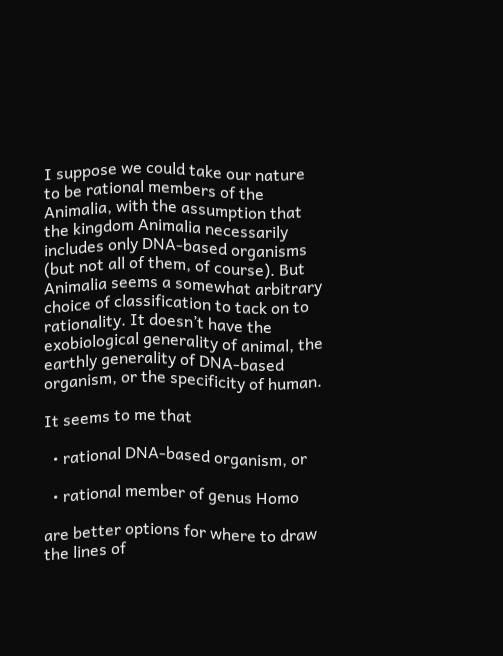I suppose we could take our nature to be rational members of the Animalia, with the assumption that the kingdom Animalia necessarily includes only DNA-based organisms (but not all of them, of course). But Animalia seems a somewhat arbitrary choice of classification to tack on to rationality. It doesn’t have the exobiological generality of animal, the earthly generality of DNA-based organism, or the specificity of human.

It seems to me that

  • rational DNA-based organism, or

  • rational member of genus Homo

are better options for where to draw the lines of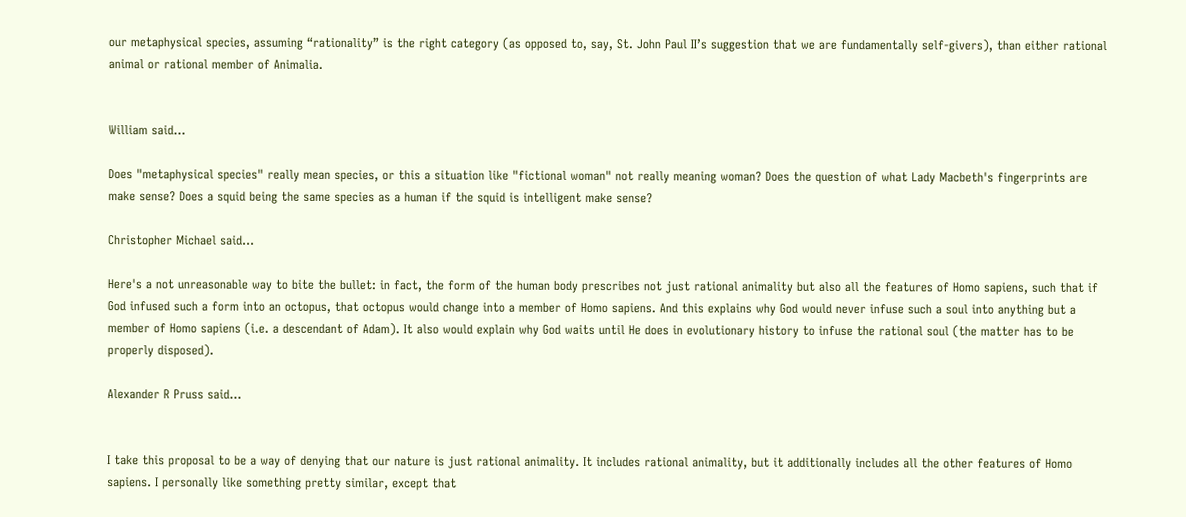our metaphysical species, assuming “rationality” is the right category (as opposed to, say, St. John Paul II’s suggestion that we are fundamentally self-givers), than either rational animal or rational member of Animalia.


William said...

Does "metaphysical species" really mean species, or this a situation like "fictional woman" not really meaning woman? Does the question of what Lady Macbeth's fingerprints are make sense? Does a squid being the same species as a human if the squid is intelligent make sense?

Christopher Michael said...

Here's a not unreasonable way to bite the bullet: in fact, the form of the human body prescribes not just rational animality but also all the features of Homo sapiens, such that if God infused such a form into an octopus, that octopus would change into a member of Homo sapiens. And this explains why God would never infuse such a soul into anything but a member of Homo sapiens (i.e. a descendant of Adam). It also would explain why God waits until He does in evolutionary history to infuse the rational soul (the matter has to be properly disposed).

Alexander R Pruss said...


I take this proposal to be a way of denying that our nature is just rational animality. It includes rational animality, but it additionally includes all the other features of Homo sapiens. I personally like something pretty similar, except that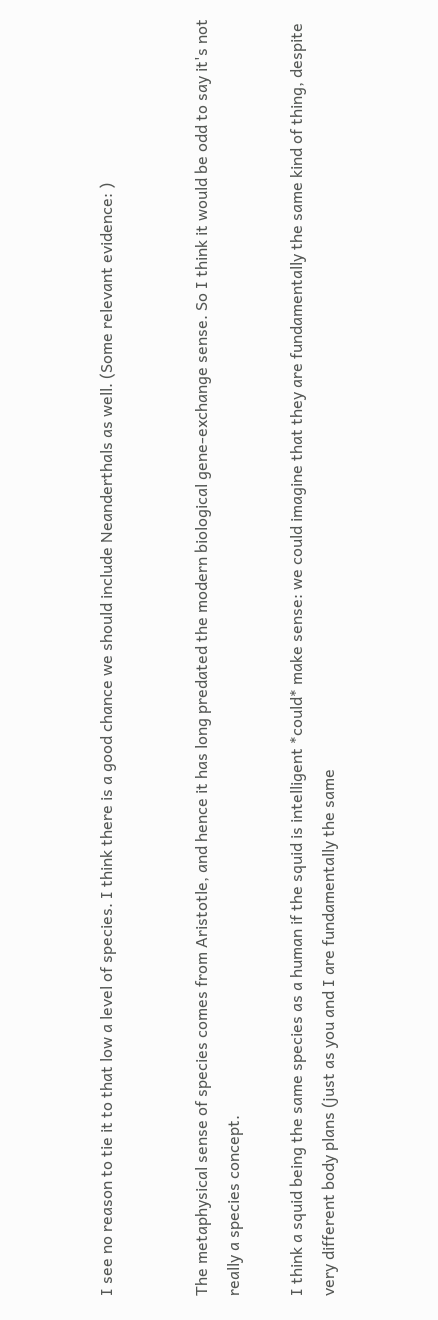I see no reason to tie it to that low a level of species. I think there is a good chance we should include Neanderthals as well. (Some relevant evidence: )


The metaphysical sense of species comes from Aristotle, and hence it has long predated the modern biological gene-exchange sense. So I think it would be odd to say it's not really a species concept.

I think a squid being the same species as a human if the squid is intelligent *could* make sense: we could imagine that they are fundamentally the same kind of thing, despite very different body plans (just as you and I are fundamentally the same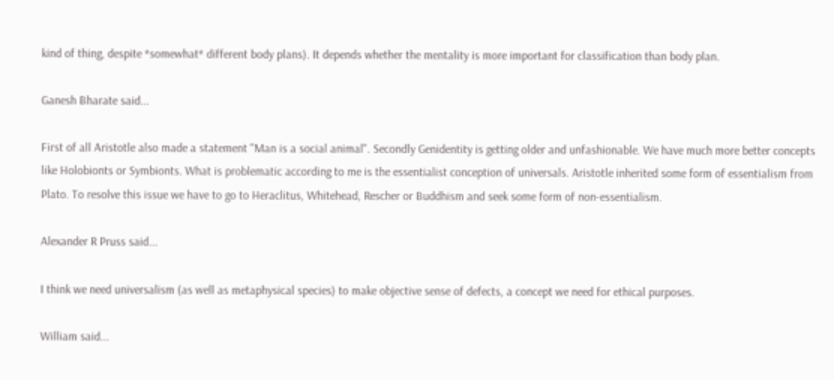kind of thing, despite *somewhat* different body plans). It depends whether the mentality is more important for classification than body plan.

Ganesh Bharate said...

First of all Aristotle also made a statement "Man is a social animal". Secondly Genidentity is getting older and unfashionable. We have much more better concepts like Holobionts or Symbionts. What is problematic according to me is the essentialist conception of universals. Aristotle inherited some form of essentialism from Plato. To resolve this issue we have to go to Heraclitus, Whitehead, Rescher or Buddhism and seek some form of non-essentialism.

Alexander R Pruss said...

I think we need universalism (as well as metaphysical species) to make objective sense of defects, a concept we need for ethical purposes.

William said...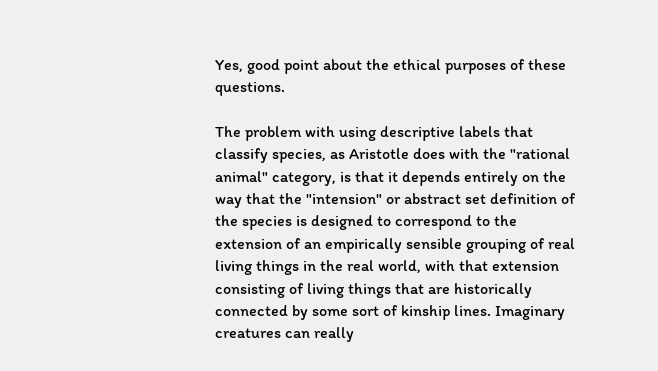Yes, good point about the ethical purposes of these questions.

The problem with using descriptive labels that classify species, as Aristotle does with the "rational animal" category, is that it depends entirely on the way that the "intension" or abstract set definition of the species is designed to correspond to the extension of an empirically sensible grouping of real living things in the real world, with that extension consisting of living things that are historically connected by some sort of kinship lines. Imaginary creatures can really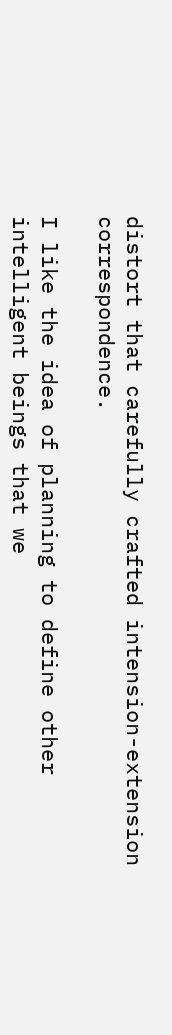distort that carefully crafted intension-extension correspondence.

I like the idea of planning to define other intelligent beings that we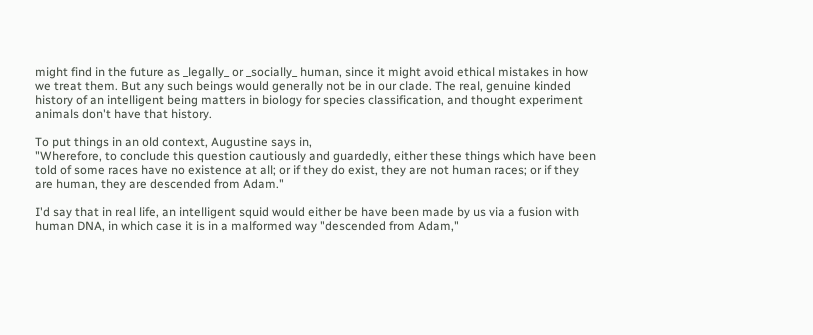might find in the future as _legally_ or _socially_ human, since it might avoid ethical mistakes in how we treat them. But any such beings would generally not be in our clade. The real, genuine kinded history of an intelligent being matters in biology for species classification, and thought experiment animals don't have that history.

To put things in an old context, Augustine says in,
"Wherefore, to conclude this question cautiously and guardedly, either these things which have been told of some races have no existence at all; or if they do exist, they are not human races; or if they are human, they are descended from Adam."

I'd say that in real life, an intelligent squid would either be have been made by us via a fusion with human DNA, in which case it is in a malformed way "descended from Adam,"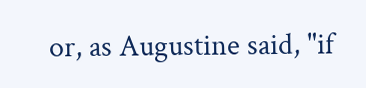or, as Augustine said, "if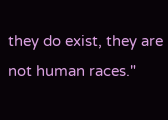they do exist, they are not human races."